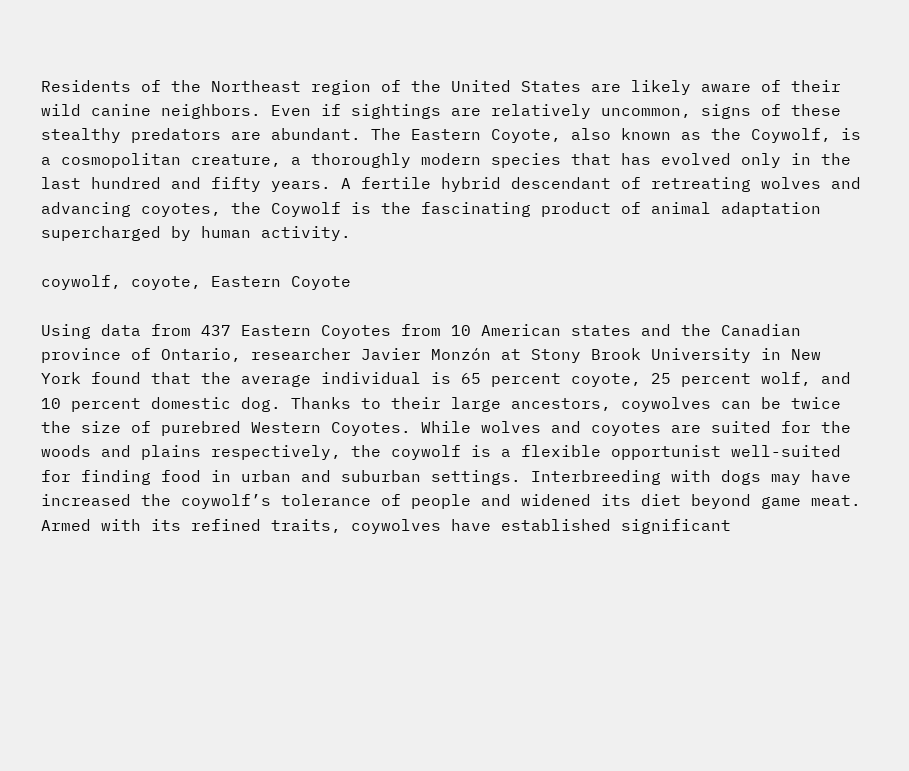Residents of the Northeast region of the United States are likely aware of their wild canine neighbors. Even if sightings are relatively uncommon, signs of these stealthy predators are abundant. The Eastern Coyote, also known as the Coywolf, is a cosmopolitan creature, a thoroughly modern species that has evolved only in the last hundred and fifty years. A fertile hybrid descendant of retreating wolves and advancing coyotes, the Coywolf is the fascinating product of animal adaptation supercharged by human activity.

coywolf, coyote, Eastern Coyote

Using data from 437 Eastern Coyotes from 10 American states and the Canadian province of Ontario, researcher Javier Monzón at Stony Brook University in New York found that the average individual is 65 percent coyote, 25 percent wolf, and 10 percent domestic dog. Thanks to their large ancestors, coywolves can be twice the size of purebred Western Coyotes. While wolves and coyotes are suited for the woods and plains respectively, the coywolf is a flexible opportunist well-suited for finding food in urban and suburban settings. Interbreeding with dogs may have increased the coywolf’s tolerance of people and widened its diet beyond game meat. Armed with its refined traits, coywolves have established significant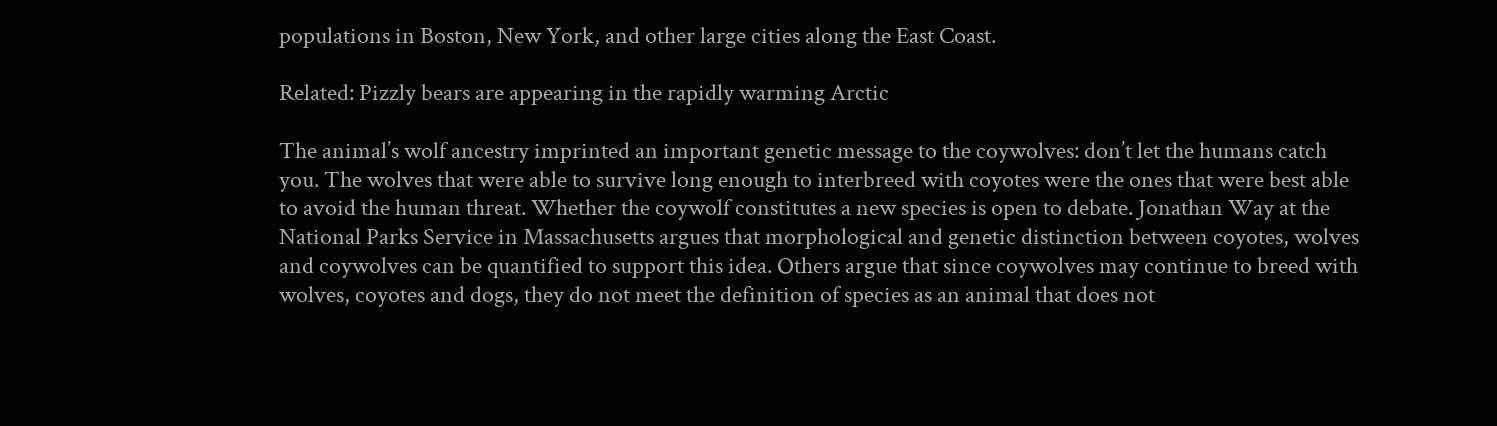populations in Boston, New York, and other large cities along the East Coast.

Related: Pizzly bears are appearing in the rapidly warming Arctic

The animal’s wolf ancestry imprinted an important genetic message to the coywolves: don’t let the humans catch you. The wolves that were able to survive long enough to interbreed with coyotes were the ones that were best able to avoid the human threat. Whether the coywolf constitutes a new species is open to debate. Jonathan Way at the National Parks Service in Massachusetts argues that morphological and genetic distinction between coyotes, wolves and coywolves can be quantified to support this idea. Others argue that since coywolves may continue to breed with wolves, coyotes and dogs, they do not meet the definition of species as an animal that does not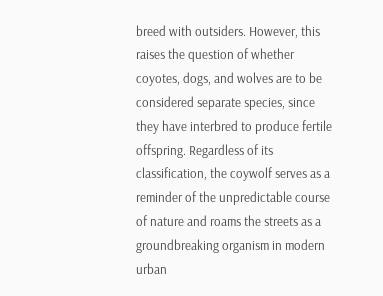breed with outsiders. However, this raises the question of whether coyotes, dogs, and wolves are to be considered separate species, since they have interbred to produce fertile offspring. Regardless of its classification, the coywolf serves as a reminder of the unpredictable course of nature and roams the streets as a groundbreaking organism in modern urban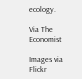ecology.

Via The Economist

Images via Flickr